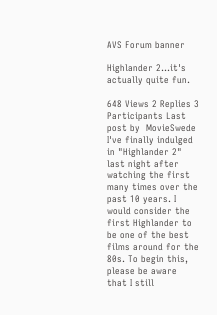AVS Forum banner

Highlander 2...it's actually quite fun.

648 Views 2 Replies 3 Participants Last post by  MovieSwede
I've finally indulged in "Highlander 2" last night after watching the first many times over the past 10 years. I would consider the first Highlander to be one of the best films around for the 80s. To begin this, please be aware that I still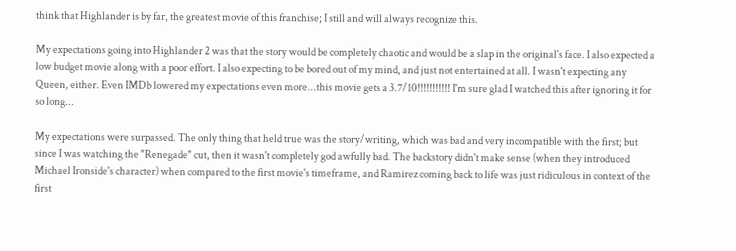think that Highlander is by far, the greatest movie of this franchise; I still and will always recognize this.

My expectations going into Highlander 2 was that the story would be completely chaotic and would be a slap in the original's face. I also expected a low budget movie along with a poor effort. I also expecting to be bored out of my mind, and just not entertained at all. I wasn't expecting any Queen, either. Even IMDb lowered my expectations even more...this movie gets a 3.7/10!!!!!!!!!!! I'm sure glad I watched this after ignoring it for so long...

My expectations were surpassed. The only thing that held true was the story/writing, which was bad and very incompatible with the first; but since I was watching the "Renegade" cut, then it wasn't completely god awfully bad. The backstory didn't make sense (when they introduced Michael Ironside's character) when compared to the first movie's timeframe, and Ramirez coming back to life was just ridiculous in context of the first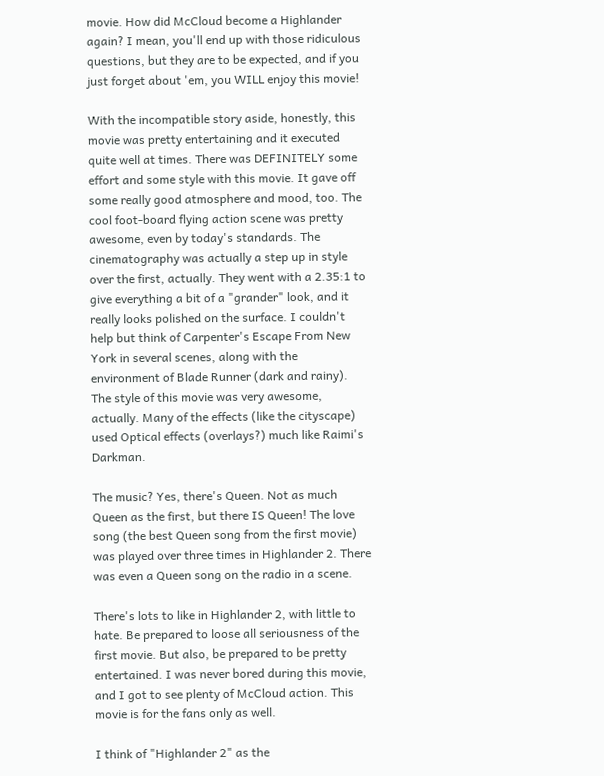movie. How did McCloud become a Highlander again? I mean, you'll end up with those ridiculous questions, but they are to be expected, and if you just forget about 'em, you WILL enjoy this movie!

With the incompatible story aside, honestly, this movie was pretty entertaining and it executed quite well at times. There was DEFINITELY some effort and some style with this movie. It gave off some really good atmosphere and mood, too. The cool foot-board flying action scene was pretty awesome, even by today's standards. The cinematography was actually a step up in style over the first, actually. They went with a 2.35:1 to give everything a bit of a "grander" look, and it really looks polished on the surface. I couldn't help but think of Carpenter's Escape From New York in several scenes, along with the environment of Blade Runner (dark and rainy). The style of this movie was very awesome, actually. Many of the effects (like the cityscape) used Optical effects (overlays?) much like Raimi's Darkman.

The music? Yes, there's Queen. Not as much Queen as the first, but there IS Queen! The love song (the best Queen song from the first movie) was played over three times in Highlander 2. There was even a Queen song on the radio in a scene.

There's lots to like in Highlander 2, with little to hate. Be prepared to loose all seriousness of the first movie. But also, be prepared to be pretty entertained. I was never bored during this movie, and I got to see plenty of McCloud action. This movie is for the fans only as well.

I think of "Highlander 2" as the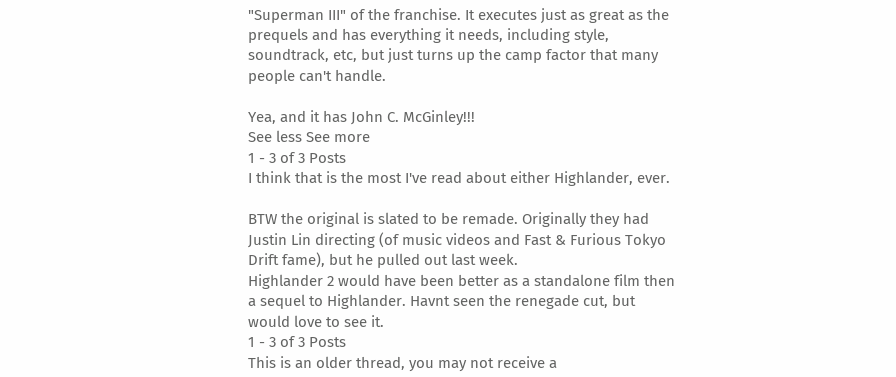"Superman III" of the franchise. It executes just as great as the prequels and has everything it needs, including style, soundtrack, etc, but just turns up the camp factor that many people can't handle.

Yea, and it has John C. McGinley!!!
See less See more
1 - 3 of 3 Posts
I think that is the most I've read about either Highlander, ever.

BTW the original is slated to be remade. Originally they had Justin Lin directing (of music videos and Fast & Furious Tokyo Drift fame), but he pulled out last week.
Highlander 2 would have been better as a standalone film then a sequel to Highlander. Havnt seen the renegade cut, but would love to see it.
1 - 3 of 3 Posts
This is an older thread, you may not receive a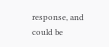response, and could be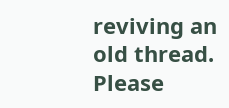reviving an old thread. Please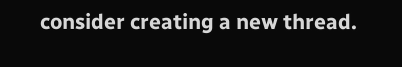consider creating a new thread.